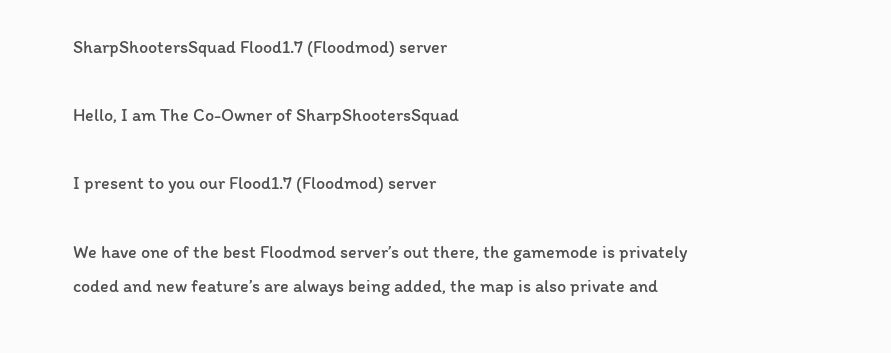SharpShootersSquad Flood1.7 (Floodmod) server

Hello, I am The Co-Owner of SharpShootersSquad

I present to you our Flood1.7 (Floodmod) server

We have one of the best Floodmod server’s out there, the gamemode is privately coded and new feature’s are always being added, the map is also private and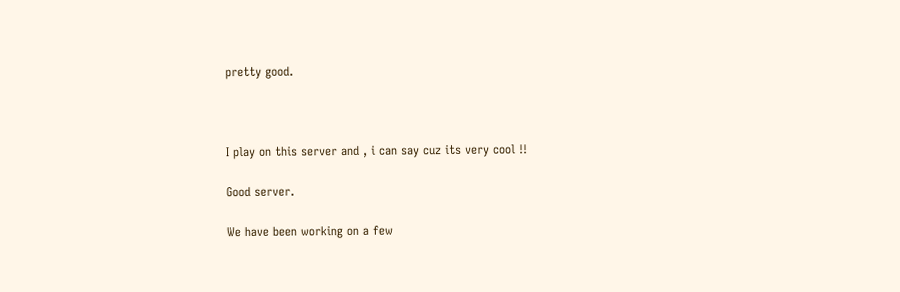pretty good.



I play on this server and , i can say cuz its very cool !!

Good server.

We have been working on a few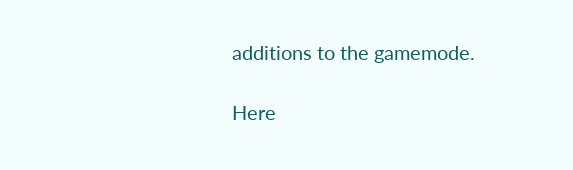additions to the gamemode.

Here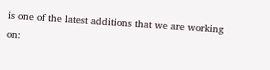is one of the latest additions that we are working on: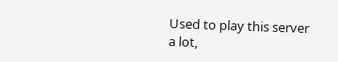Used to play this server a lot,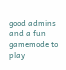good admins and a fun gamemode to play